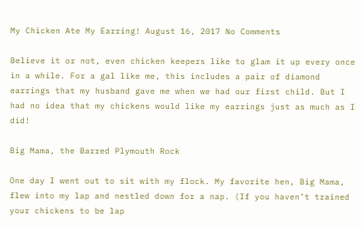My Chicken Ate My Earring! August 16, 2017 No Comments

Believe it or not, even chicken keepers like to glam it up every once in a while. For a gal like me, this includes a pair of diamond earrings that my husband gave me when we had our first child. But I had no idea that my chickens would like my earrings just as much as I did!

Big Mama, the Barred Plymouth Rock

One day I went out to sit with my flock. My favorite hen, Big Mama, flew into my lap and nestled down for a nap. (If you haven’t trained your chickens to be lap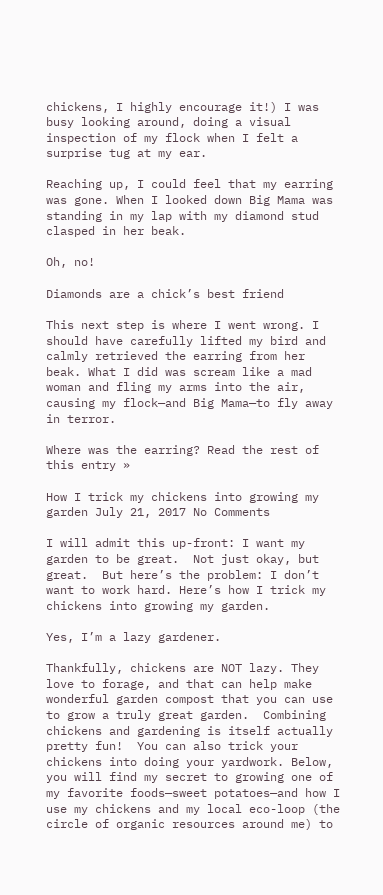chickens, I highly encourage it!) I was busy looking around, doing a visual inspection of my flock when I felt a surprise tug at my ear.

Reaching up, I could feel that my earring was gone. When I looked down Big Mama was standing in my lap with my diamond stud clasped in her beak.

Oh, no!

Diamonds are a chick’s best friend

This next step is where I went wrong. I should have carefully lifted my bird and calmly retrieved the earring from her beak. What I did was scream like a mad woman and fling my arms into the air, causing my flock—and Big Mama—to fly away in terror.

Where was the earring? Read the rest of this entry »

How I trick my chickens into growing my garden July 21, 2017 No Comments

I will admit this up-front: I want my garden to be great.  Not just okay, but great.  But here’s the problem: I don’t want to work hard. Here’s how I trick my chickens into growing my garden.

Yes, I’m a lazy gardener.

Thankfully, chickens are NOT lazy. They love to forage, and that can help make wonderful garden compost that you can use to grow a truly great garden.  Combining chickens and gardening is itself actually pretty fun!  You can also trick your chickens into doing your yardwork. Below, you will find my secret to growing one of my favorite foods—sweet potatoes—and how I use my chickens and my local eco-loop (the circle of organic resources around me) to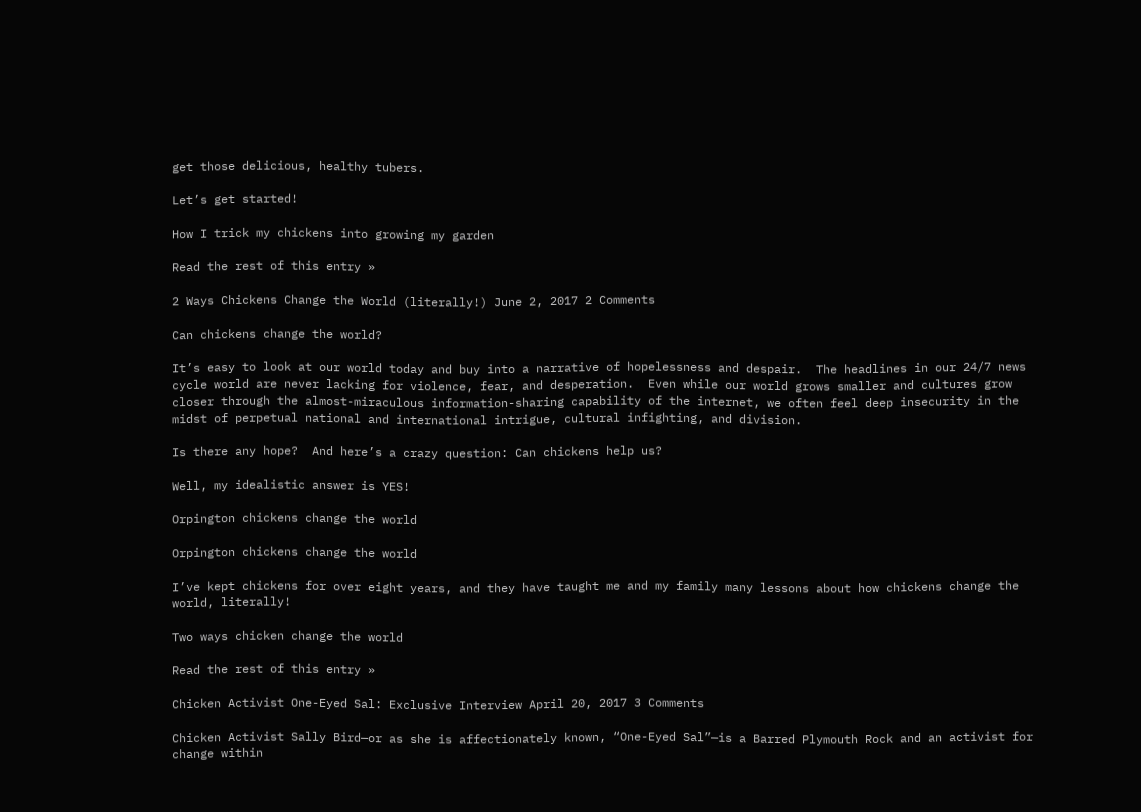get those delicious, healthy tubers.

Let’s get started!

How I trick my chickens into growing my garden

Read the rest of this entry »

2 Ways Chickens Change the World (literally!) June 2, 2017 2 Comments

Can chickens change the world?

It’s easy to look at our world today and buy into a narrative of hopelessness and despair.  The headlines in our 24/7 news cycle world are never lacking for violence, fear, and desperation.  Even while our world grows smaller and cultures grow closer through the almost-miraculous information-sharing capability of the internet, we often feel deep insecurity in the midst of perpetual national and international intrigue, cultural infighting, and division.

Is there any hope?  And here’s a crazy question: Can chickens help us?

Well, my idealistic answer is YES!

Orpington chickens change the world

Orpington chickens change the world

I’ve kept chickens for over eight years, and they have taught me and my family many lessons about how chickens change the world, literally!

Two ways chicken change the world

Read the rest of this entry »

Chicken Activist One-Eyed Sal: Exclusive Interview April 20, 2017 3 Comments

Chicken Activist Sally Bird—or as she is affectionately known, “One-Eyed Sal”—is a Barred Plymouth Rock and an activist for change within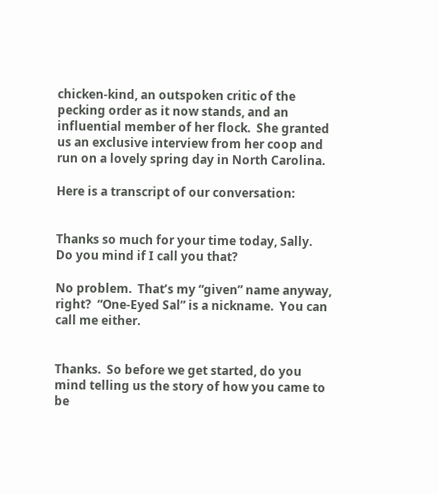chicken-kind, an outspoken critic of the pecking order as it now stands, and an influential member of her flock.  She granted us an exclusive interview from her coop and run on a lovely spring day in North Carolina.

Here is a transcript of our conversation:


Thanks so much for your time today, Sally.  Do you mind if I call you that?

No problem.  That’s my “given” name anyway, right?  “One-Eyed Sal” is a nickname.  You can call me either.


Thanks.  So before we get started, do you mind telling us the story of how you came to be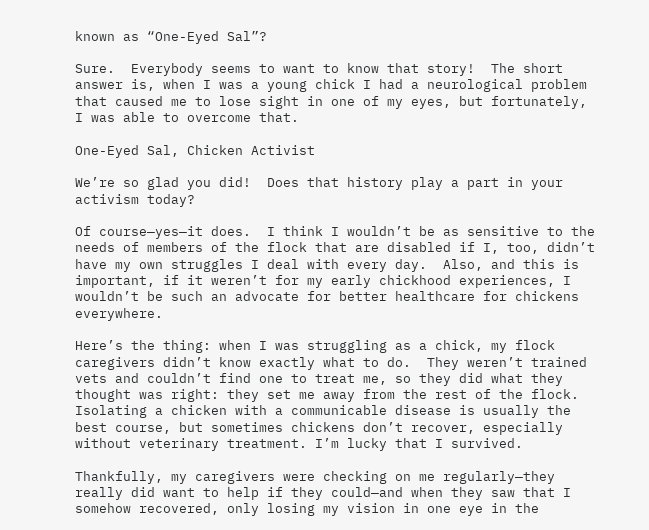known as “One-Eyed Sal”?

Sure.  Everybody seems to want to know that story!  The short answer is, when I was a young chick I had a neurological problem that caused me to lose sight in one of my eyes, but fortunately, I was able to overcome that.

One-Eyed Sal, Chicken Activist

We’re so glad you did!  Does that history play a part in your activism today?

Of course—yes—it does.  I think I wouldn’t be as sensitive to the needs of members of the flock that are disabled if I, too, didn’t have my own struggles I deal with every day.  Also, and this is important, if it weren’t for my early chickhood experiences, I wouldn’t be such an advocate for better healthcare for chickens everywhere.

Here’s the thing: when I was struggling as a chick, my flock caregivers didn’t know exactly what to do.  They weren’t trained vets and couldn’t find one to treat me, so they did what they thought was right: they set me away from the rest of the flock.  Isolating a chicken with a communicable disease is usually the best course, but sometimes chickens don’t recover, especially without veterinary treatment. I’m lucky that I survived.

Thankfully, my caregivers were checking on me regularly—they really did want to help if they could—and when they saw that I somehow recovered, only losing my vision in one eye in the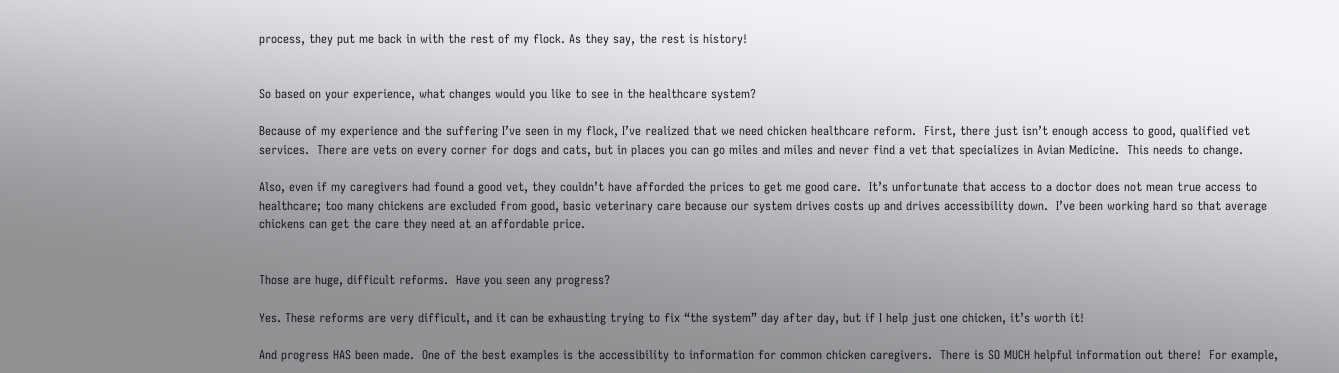process, they put me back in with the rest of my flock. As they say, the rest is history!


So based on your experience, what changes would you like to see in the healthcare system?

Because of my experience and the suffering I’ve seen in my flock, I’ve realized that we need chicken healthcare reform.  First, there just isn’t enough access to good, qualified vet services.  There are vets on every corner for dogs and cats, but in places you can go miles and miles and never find a vet that specializes in Avian Medicine.  This needs to change.

Also, even if my caregivers had found a good vet, they couldn’t have afforded the prices to get me good care.  It’s unfortunate that access to a doctor does not mean true access to healthcare; too many chickens are excluded from good, basic veterinary care because our system drives costs up and drives accessibility down.  I’ve been working hard so that average chickens can get the care they need at an affordable price.


Those are huge, difficult reforms.  Have you seen any progress?

Yes. These reforms are very difficult, and it can be exhausting trying to fix “the system” day after day, but if I help just one chicken, it’s worth it!

And progress HAS been made.  One of the best examples is the accessibility to information for common chicken caregivers.  There is SO MUCH helpful information out there!  For example,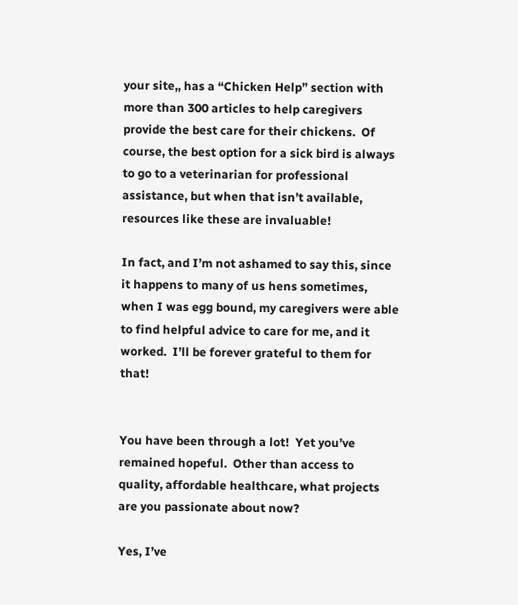your site,, has a “Chicken Help” section with more than 300 articles to help caregivers provide the best care for their chickens.  Of course, the best option for a sick bird is always to go to a veterinarian for professional assistance, but when that isn’t available, resources like these are invaluable!

In fact, and I’m not ashamed to say this, since it happens to many of us hens sometimes, when I was egg bound, my caregivers were able to find helpful advice to care for me, and it worked.  I’ll be forever grateful to them for that!


You have been through a lot!  Yet you’ve remained hopeful.  Other than access to quality, affordable healthcare, what projects are you passionate about now?

Yes, I’ve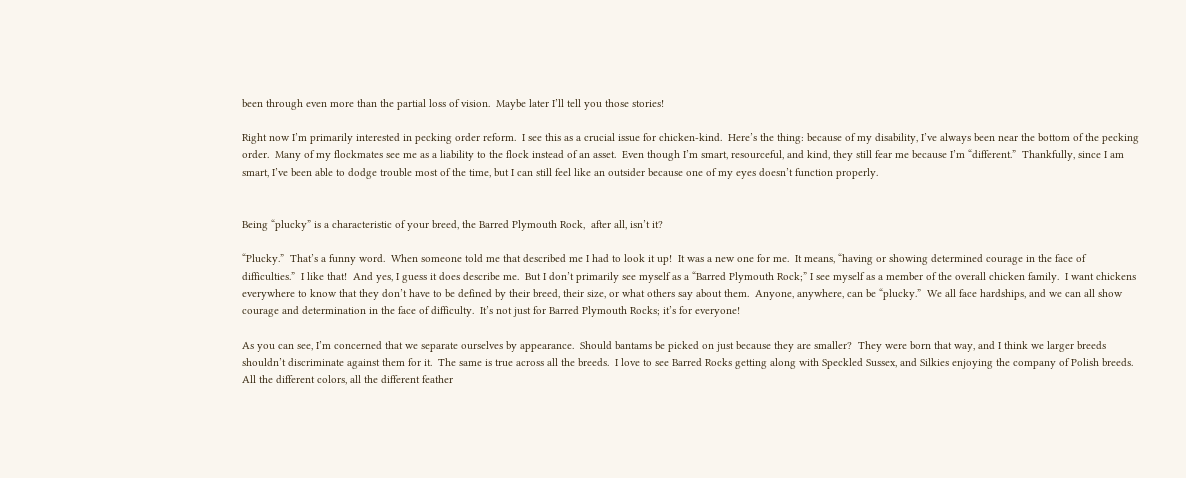been through even more than the partial loss of vision.  Maybe later I’ll tell you those stories!

Right now I’m primarily interested in pecking order reform.  I see this as a crucial issue for chicken-kind.  Here’s the thing: because of my disability, I’ve always been near the bottom of the pecking order.  Many of my flockmates see me as a liability to the flock instead of an asset.  Even though I’m smart, resourceful, and kind, they still fear me because I’m “different.”  Thankfully, since I am smart, I’ve been able to dodge trouble most of the time, but I can still feel like an outsider because one of my eyes doesn’t function properly.


Being “plucky” is a characteristic of your breed, the Barred Plymouth Rock,  after all, isn’t it?

“Plucky.”  That’s a funny word.  When someone told me that described me I had to look it up!  It was a new one for me.  It means, “having or showing determined courage in the face of difficulties.”  I like that!  And yes, I guess it does describe me.  But I don’t primarily see myself as a “Barred Plymouth Rock;” I see myself as a member of the overall chicken family.  I want chickens everywhere to know that they don’t have to be defined by their breed, their size, or what others say about them.  Anyone, anywhere, can be “plucky.”  We all face hardships, and we can all show courage and determination in the face of difficulty.  It’s not just for Barred Plymouth Rocks; it’s for everyone!

As you can see, I’m concerned that we separate ourselves by appearance.  Should bantams be picked on just because they are smaller?  They were born that way, and I think we larger breeds shouldn’t discriminate against them for it.  The same is true across all the breeds.  I love to see Barred Rocks getting along with Speckled Sussex, and Silkies enjoying the company of Polish breeds.  All the different colors, all the different feather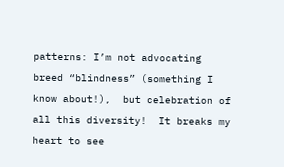patterns: I’m not advocating breed “blindness” (something I know about!),  but celebration of all this diversity!  It breaks my heart to see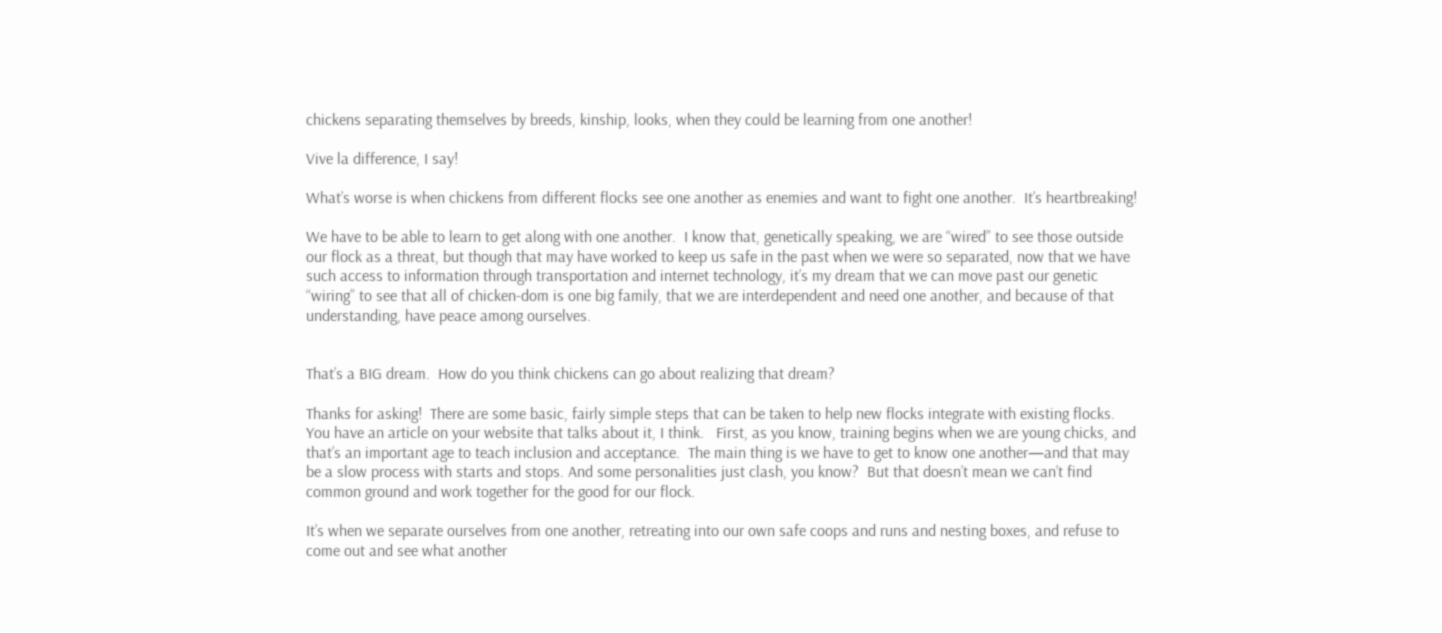chickens separating themselves by breeds, kinship, looks, when they could be learning from one another!

Vive la difference, I say!

What’s worse is when chickens from different flocks see one another as enemies and want to fight one another.  It’s heartbreaking!

We have to be able to learn to get along with one another.  I know that, genetically speaking, we are “wired” to see those outside our flock as a threat, but though that may have worked to keep us safe in the past when we were so separated, now that we have such access to information through transportation and internet technology, it’s my dream that we can move past our genetic “wiring” to see that all of chicken-dom is one big family, that we are interdependent and need one another, and because of that understanding, have peace among ourselves.


That’s a BIG dream.  How do you think chickens can go about realizing that dream?

Thanks for asking!  There are some basic, fairly simple steps that can be taken to help new flocks integrate with existing flocks.  You have an article on your website that talks about it, I think.   First, as you know, training begins when we are young chicks, and that’s an important age to teach inclusion and acceptance.  The main thing is we have to get to know one another—and that may be a slow process with starts and stops. And some personalities just clash, you know?  But that doesn’t mean we can’t find common ground and work together for the good for our flock.

It’s when we separate ourselves from one another, retreating into our own safe coops and runs and nesting boxes, and refuse to come out and see what another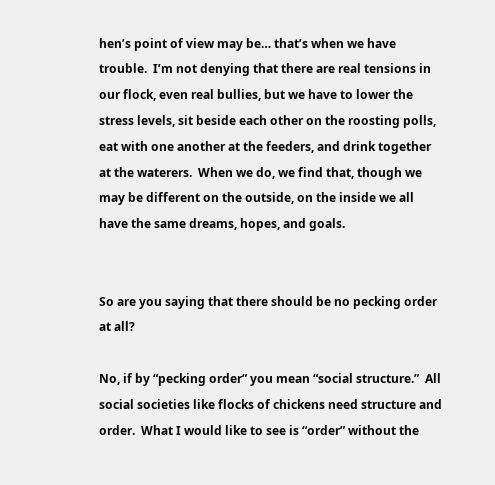hen’s point of view may be… that’s when we have trouble.  I’m not denying that there are real tensions in our flock, even real bullies, but we have to lower the stress levels, sit beside each other on the roosting polls, eat with one another at the feeders, and drink together at the waterers.  When we do, we find that, though we may be different on the outside, on the inside we all have the same dreams, hopes, and goals.


So are you saying that there should be no pecking order at all?

No, if by “pecking order” you mean “social structure.”  All social societies like flocks of chickens need structure and order.  What I would like to see is “order” without the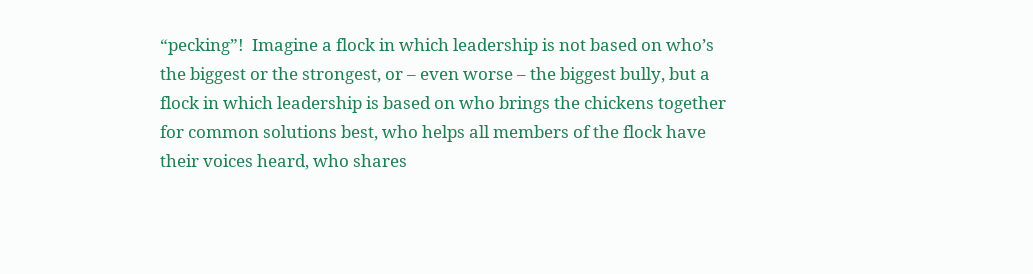“pecking”!  Imagine a flock in which leadership is not based on who’s the biggest or the strongest, or – even worse – the biggest bully, but a flock in which leadership is based on who brings the chickens together for common solutions best, who helps all members of the flock have their voices heard, who shares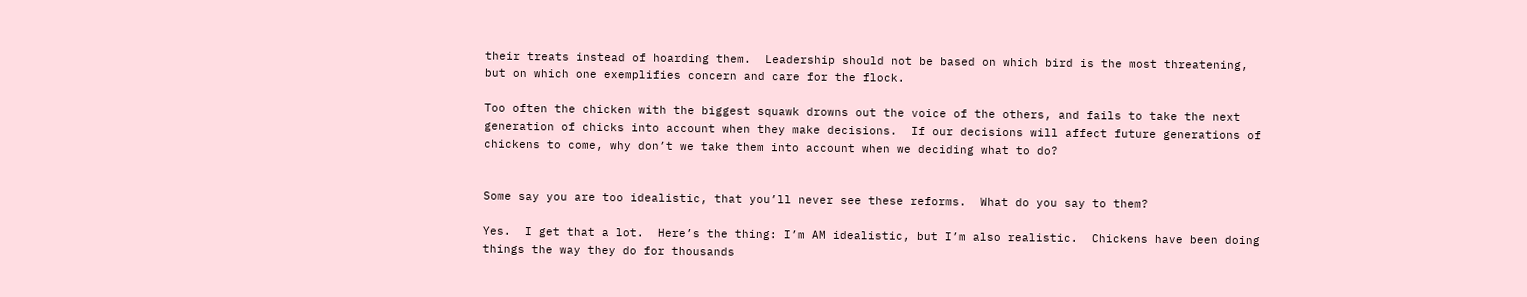their treats instead of hoarding them.  Leadership should not be based on which bird is the most threatening, but on which one exemplifies concern and care for the flock.

Too often the chicken with the biggest squawk drowns out the voice of the others, and fails to take the next generation of chicks into account when they make decisions.  If our decisions will affect future generations of chickens to come, why don’t we take them into account when we deciding what to do?


Some say you are too idealistic, that you’ll never see these reforms.  What do you say to them?

Yes.  I get that a lot.  Here’s the thing: I’m AM idealistic, but I’m also realistic.  Chickens have been doing things the way they do for thousands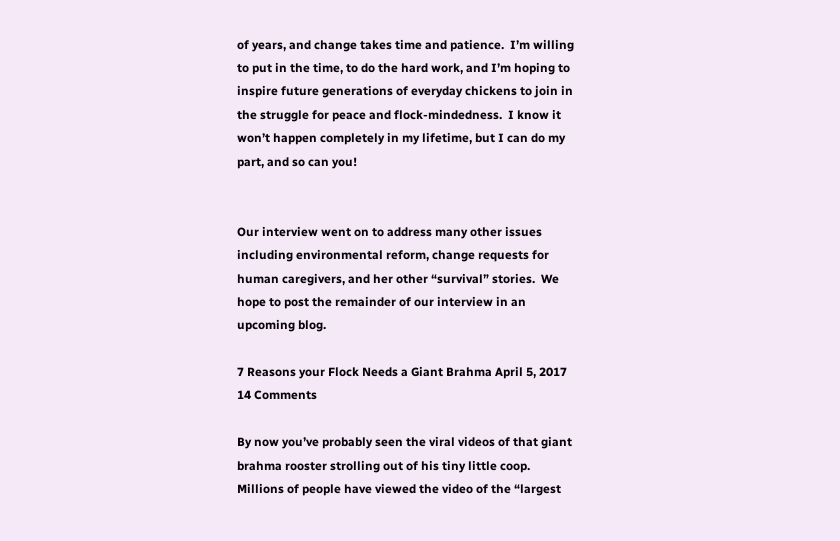of years, and change takes time and patience.  I’m willing to put in the time, to do the hard work, and I’m hoping to inspire future generations of everyday chickens to join in the struggle for peace and flock-mindedness.  I know it won’t happen completely in my lifetime, but I can do my part, and so can you!


Our interview went on to address many other issues including environmental reform, change requests for human caregivers, and her other “survival” stories.  We hope to post the remainder of our interview in an upcoming blog.

7 Reasons your Flock Needs a Giant Brahma April 5, 2017 14 Comments

By now you’ve probably seen the viral videos of that giant brahma rooster strolling out of his tiny little coop.  Millions of people have viewed the video of the “largest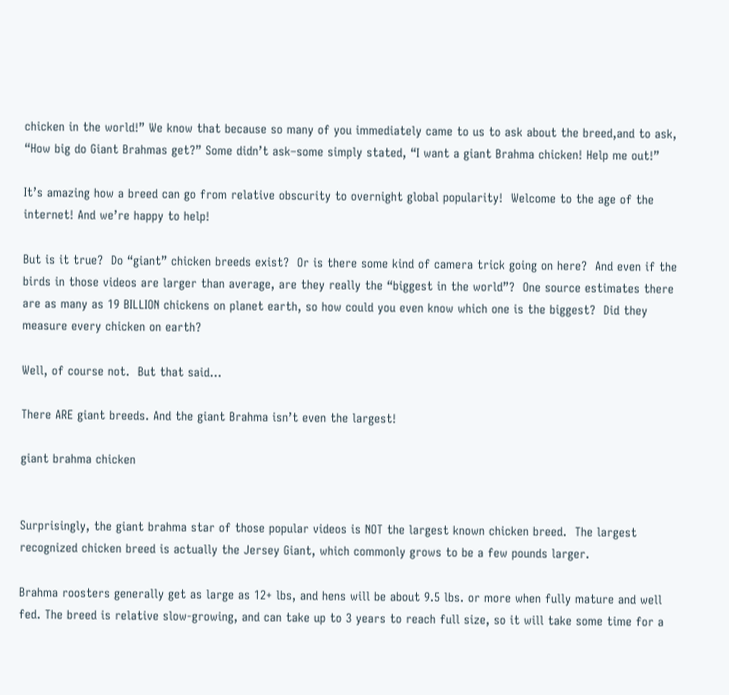chicken in the world!” We know that because so many of you immediately came to us to ask about the breed,and to ask, “How big do Giant Brahmas get?” Some didn’t ask–some simply stated, “I want a giant Brahma chicken! Help me out!”

It’s amazing how a breed can go from relative obscurity to overnight global popularity!  Welcome to the age of the internet! And we’re happy to help!

But is it true?  Do “giant” chicken breeds exist?  Or is there some kind of camera trick going on here?  And even if the birds in those videos are larger than average, are they really the “biggest in the world”?  One source estimates there are as many as 19 BILLION chickens on planet earth, so how could you even know which one is the biggest?  Did they measure every chicken on earth?

Well, of course not.  But that said…

There ARE giant breeds. And the giant Brahma isn’t even the largest!

giant brahma chicken


Surprisingly, the giant brahma star of those popular videos is NOT the largest known chicken breed.  The largest recognized chicken breed is actually the Jersey Giant, which commonly grows to be a few pounds larger.

Brahma roosters generally get as large as 12+ lbs, and hens will be about 9.5 lbs. or more when fully mature and well fed. The breed is relative slow-growing, and can take up to 3 years to reach full size, so it will take some time for a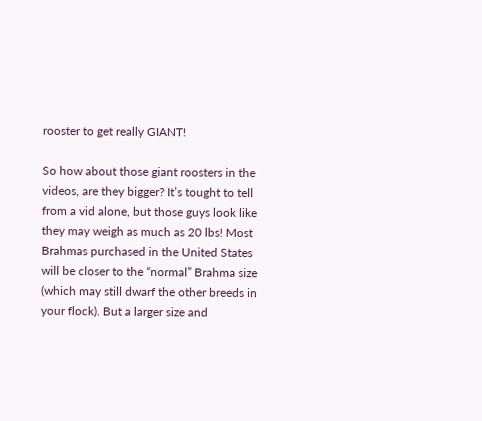rooster to get really GIANT!

So how about those giant roosters in the videos, are they bigger? It’s tought to tell from a vid alone, but those guys look like they may weigh as much as 20 lbs! Most Brahmas purchased in the United States will be closer to the “normal” Brahma size (which may still dwarf the other breeds in your flock). But a larger size and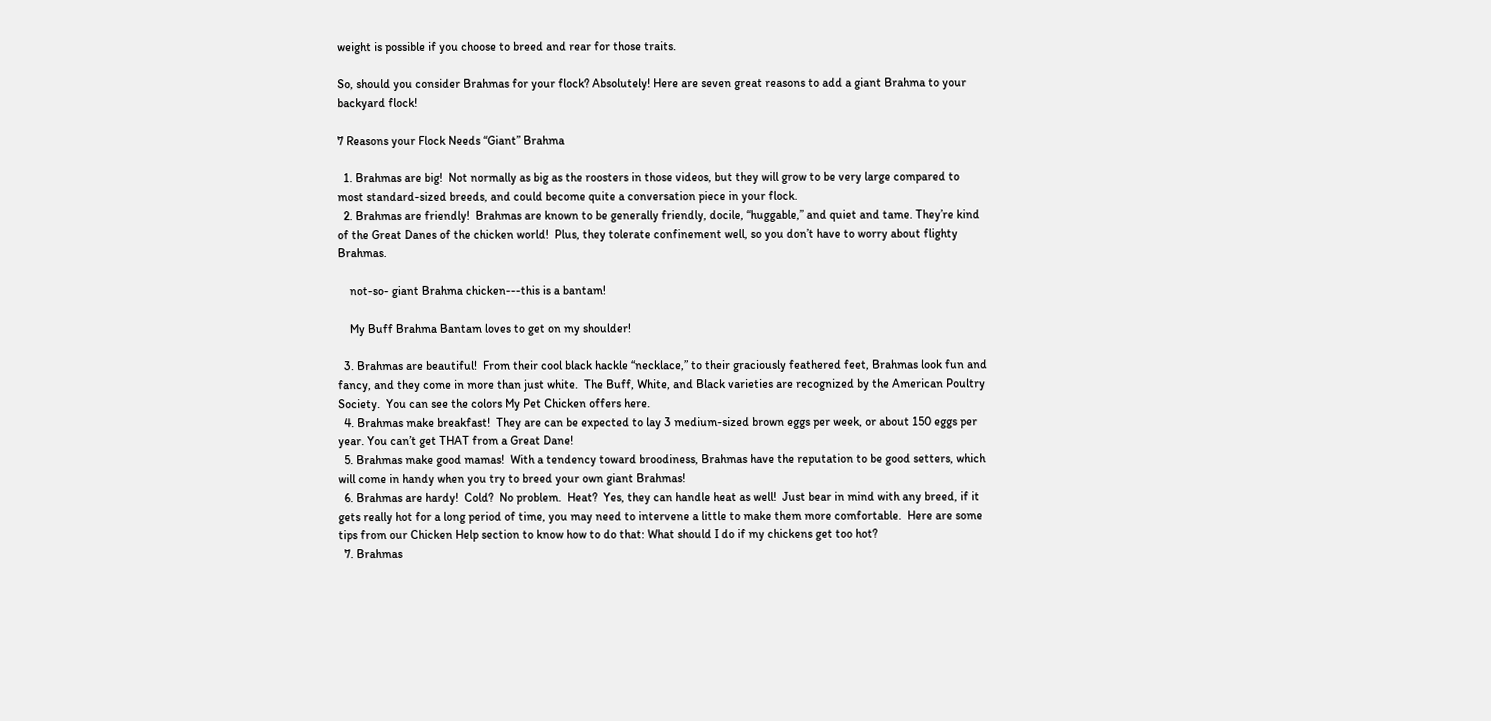weight is possible if you choose to breed and rear for those traits.

So, should you consider Brahmas for your flock? Absolutely! Here are seven great reasons to add a giant Brahma to your backyard flock!

7 Reasons your Flock Needs “Giant” Brahma

  1. Brahmas are big!  Not normally as big as the roosters in those videos, but they will grow to be very large compared to most standard-sized breeds, and could become quite a conversation piece in your flock.
  2. Brahmas are friendly!  Brahmas are known to be generally friendly, docile, “huggable,” and quiet and tame. They’re kind of the Great Danes of the chicken world!  Plus, they tolerate confinement well, so you don’t have to worry about flighty Brahmas.

    not-so- giant Brahma chicken---this is a bantam!

    My Buff Brahma Bantam loves to get on my shoulder!

  3. Brahmas are beautiful!  From their cool black hackle “necklace,” to their graciously feathered feet, Brahmas look fun and fancy, and they come in more than just white.  The Buff, White, and Black varieties are recognized by the American Poultry Society.  You can see the colors My Pet Chicken offers here.
  4. Brahmas make breakfast!  They are can be expected to lay 3 medium-sized brown eggs per week, or about 150 eggs per year. You can’t get THAT from a Great Dane!
  5. Brahmas make good mamas!  With a tendency toward broodiness, Brahmas have the reputation to be good setters, which will come in handy when you try to breed your own giant Brahmas!
  6. Brahmas are hardy!  Cold?  No problem.  Heat?  Yes, they can handle heat as well!  Just bear in mind with any breed, if it gets really hot for a long period of time, you may need to intervene a little to make them more comfortable.  Here are some tips from our Chicken Help section to know how to do that: What should I do if my chickens get too hot?
  7. Brahmas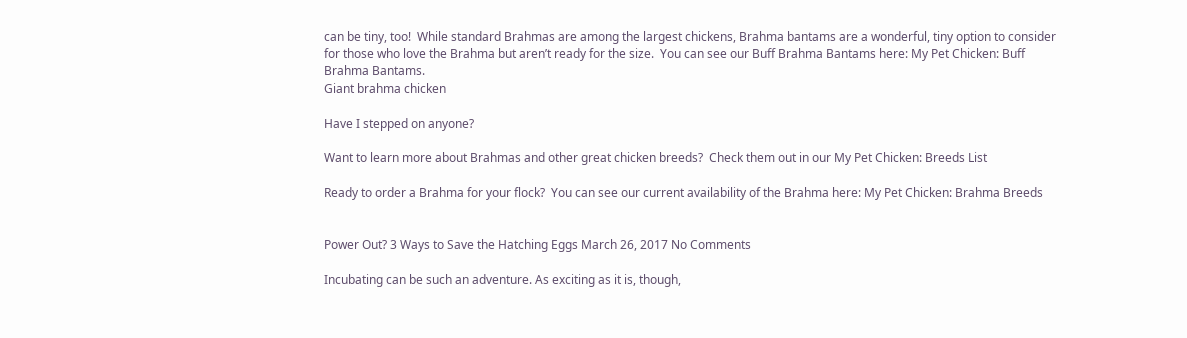can be tiny, too!  While standard Brahmas are among the largest chickens, Brahma bantams are a wonderful, tiny option to consider for those who love the Brahma but aren’t ready for the size.  You can see our Buff Brahma Bantams here: My Pet Chicken: Buff Brahma Bantams.
Giant brahma chicken

Have I stepped on anyone?

Want to learn more about Brahmas and other great chicken breeds?  Check them out in our My Pet Chicken: Breeds List

Ready to order a Brahma for your flock?  You can see our current availability of the Brahma here: My Pet Chicken: Brahma Breeds


Power Out? 3 Ways to Save the Hatching Eggs March 26, 2017 No Comments

Incubating can be such an adventure. As exciting as it is, though,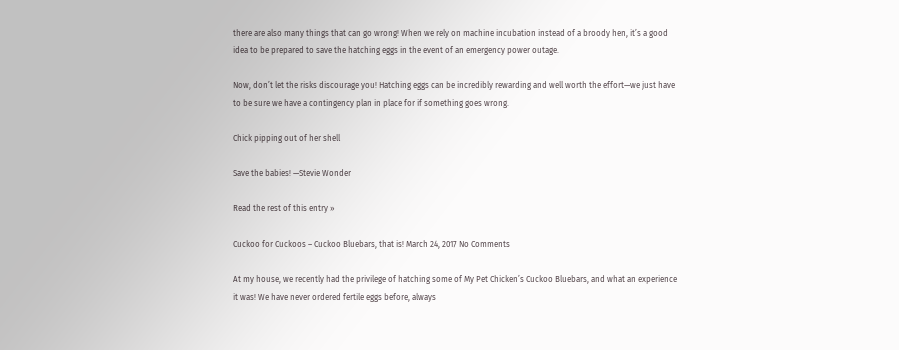there are also many things that can go wrong! When we rely on machine incubation instead of a broody hen, it’s a good idea to be prepared to save the hatching eggs in the event of an emergency power outage.

Now, don’t let the risks discourage you! Hatching eggs can be incredibly rewarding and well worth the effort—we just have to be sure we have a contingency plan in place for if something goes wrong.

Chick pipping out of her shell

Save the babies! —Stevie Wonder

Read the rest of this entry »

Cuckoo for Cuckoos – Cuckoo Bluebars, that is! March 24, 2017 No Comments

At my house, we recently had the privilege of hatching some of My Pet Chicken’s Cuckoo Bluebars, and what an experience it was! We have never ordered fertile eggs before, always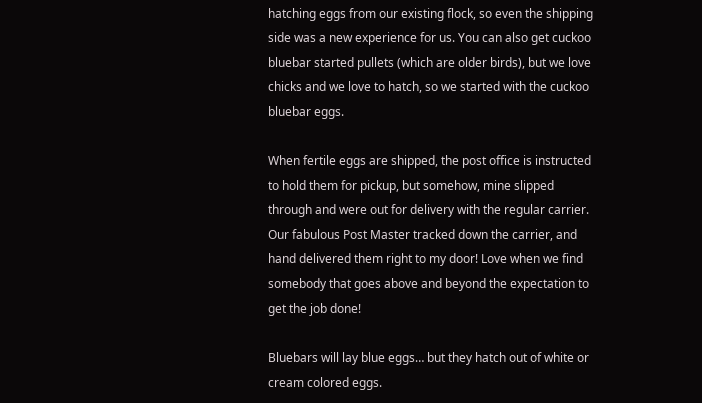hatching eggs from our existing flock, so even the shipping side was a new experience for us. You can also get cuckoo bluebar started pullets (which are older birds), but we love chicks and we love to hatch, so we started with the cuckoo bluebar eggs.

When fertile eggs are shipped, the post office is instructed to hold them for pickup, but somehow, mine slipped through and were out for delivery with the regular carrier. Our fabulous Post Master tracked down the carrier, and hand delivered them right to my door! Love when we find somebody that goes above and beyond the expectation to get the job done!

Bluebars will lay blue eggs… but they hatch out of white or cream colored eggs.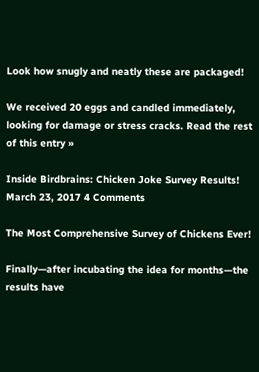Look how snugly and neatly these are packaged!

We received 20 eggs and candled immediately, looking for damage or stress cracks. Read the rest of this entry »

Inside Birdbrains: Chicken Joke Survey Results! March 23, 2017 4 Comments

The Most Comprehensive Survey of Chickens Ever!

Finally—after incubating the idea for months—the results have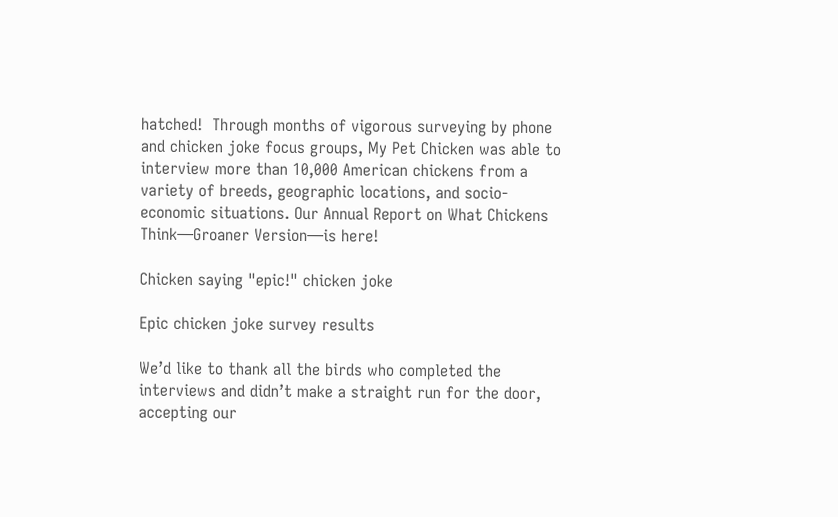hatched!  Through months of vigorous surveying by phone and chicken joke focus groups, My Pet Chicken was able to interview more than 10,000 American chickens from a variety of breeds, geographic locations, and socio-economic situations. Our Annual Report on What Chickens Think—Groaner Version—is here!

Chicken saying "epic!" chicken joke

Epic chicken joke survey results

We’d like to thank all the birds who completed the interviews and didn’t make a straight run for the door, accepting our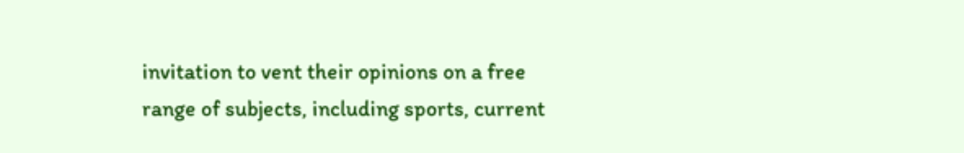invitation to vent their opinions on a free range of subjects, including sports, current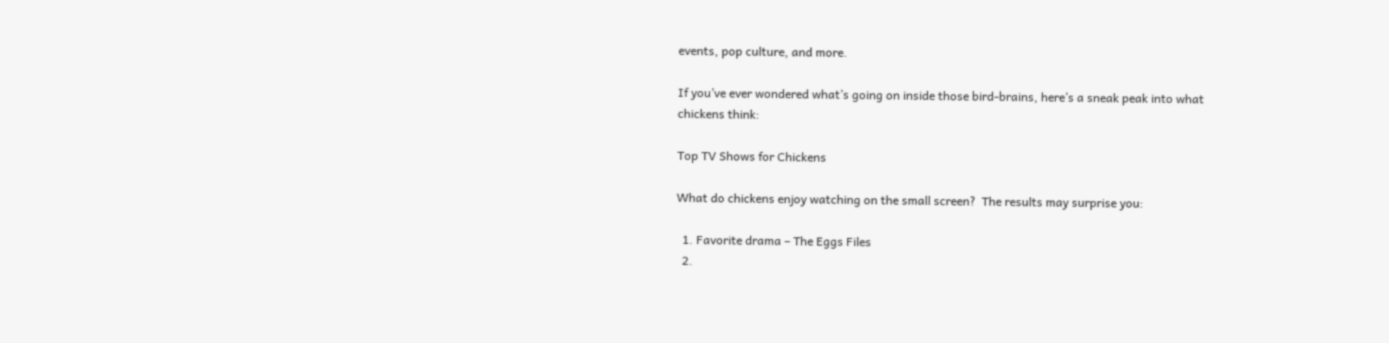events, pop culture, and more.

If you’ve ever wondered what’s going on inside those bird-brains, here’s a sneak peak into what chickens think:

Top TV Shows for Chickens

What do chickens enjoy watching on the small screen?  The results may surprise you:

  1. Favorite drama – The Eggs Files
  2.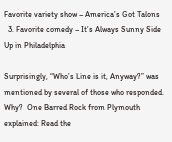Favorite variety show – America’s Got Talons
  3. Favorite comedy – It’s Always Sunny Side Up in Philadelphia

Surprisingly, “Who’s Line is it, Anyway?” was mentioned by several of those who responded.  Why?  One Barred Rock from Plymouth explained: Read the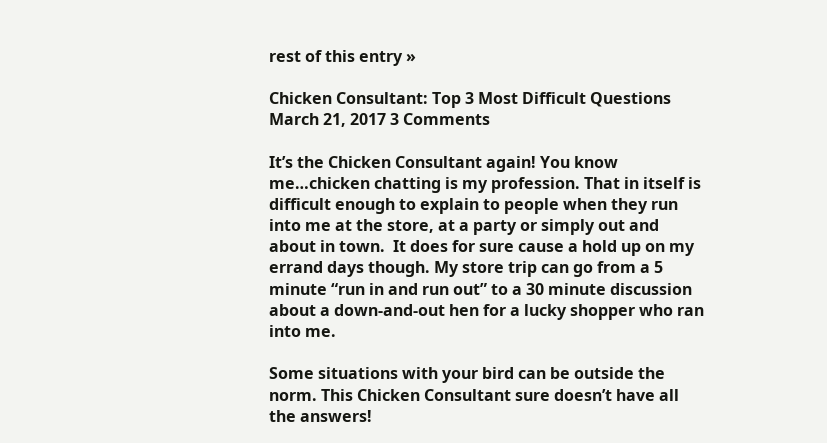rest of this entry »

Chicken Consultant: Top 3 Most Difficult Questions March 21, 2017 3 Comments

It’s the Chicken Consultant again! You know me…chicken chatting is my profession. That in itself is difficult enough to explain to people when they run into me at the store, at a party or simply out and about in town.  It does for sure cause a hold up on my errand days though. My store trip can go from a 5 minute “run in and run out” to a 30 minute discussion about a down-and-out hen for a lucky shopper who ran into me.

Some situations with your bird can be outside the norm. This Chicken Consultant sure doesn’t have all the answers!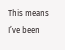This means I’ve been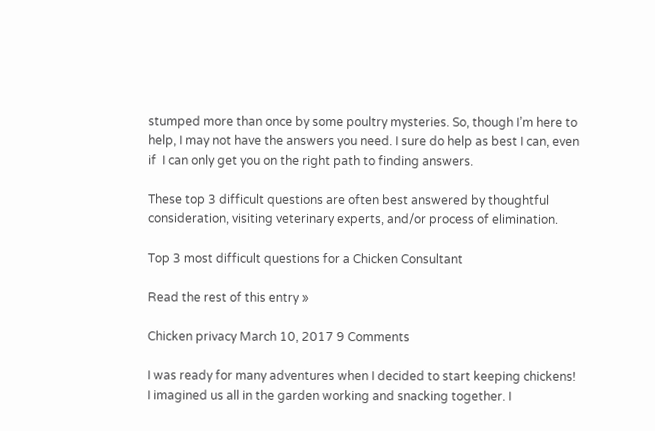stumped more than once by some poultry mysteries. So, though I’m here to help, I may not have the answers you need. I sure do help as best I can, even if  I can only get you on the right path to finding answers.

These top 3 difficult questions are often best answered by thoughtful consideration, visiting veterinary experts, and/or process of elimination.

Top 3 most difficult questions for a Chicken Consultant

Read the rest of this entry »

Chicken privacy March 10, 2017 9 Comments

I was ready for many adventures when I decided to start keeping chickens! I imagined us all in the garden working and snacking together. I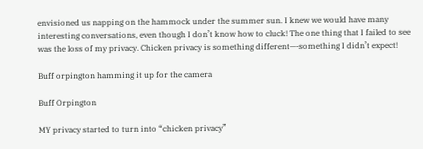envisioned us napping on the hammock under the summer sun. I knew we would have many interesting conversations, even though I don’t know how to cluck! The one thing that I failed to see was the loss of my privacy. Chicken privacy is something different—-something I didn’t expect!

Buff orpington hamming it up for the camera

Buff Orpington

MY privacy started to turn into “chicken privacy”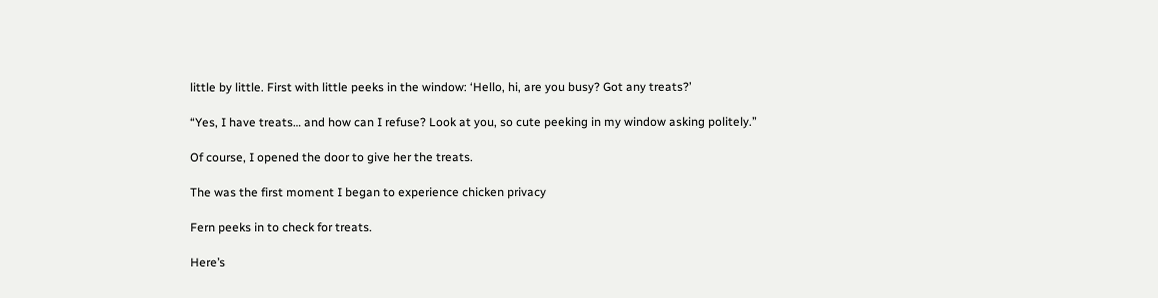little by little. First with little peeks in the window: ‘Hello, hi, are you busy? Got any treats?’

“Yes, I have treats… and how can I refuse? Look at you, so cute peeking in my window asking politely.”

Of course, I opened the door to give her the treats.

The was the first moment I began to experience chicken privacy

Fern peeks in to check for treats.

Here’s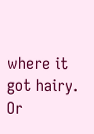where it got hairy. Or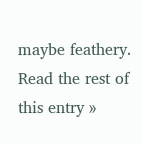maybe feathery. Read the rest of this entry »